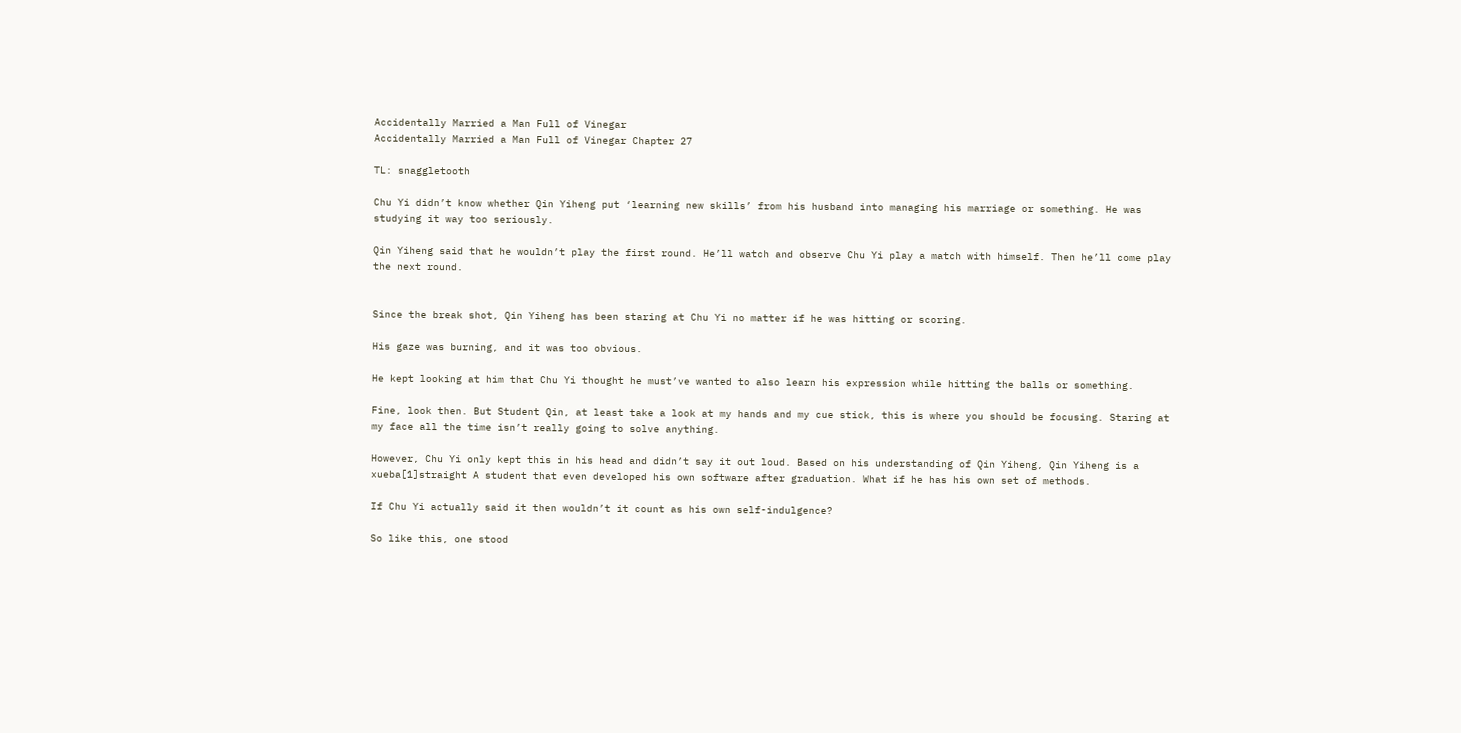Accidentally Married a Man Full of Vinegar
Accidentally Married a Man Full of Vinegar Chapter 27

TL: snaggletooth

Chu Yi didn’t know whether Qin Yiheng put ‘learning new skills’ from his husband into managing his marriage or something. He was studying it way too seriously.

Qin Yiheng said that he wouldn’t play the first round. He’ll watch and observe Chu Yi play a match with himself. Then he’ll come play the next round.


Since the break shot, Qin Yiheng has been staring at Chu Yi no matter if he was hitting or scoring.

His gaze was burning, and it was too obvious.

He kept looking at him that Chu Yi thought he must’ve wanted to also learn his expression while hitting the balls or something.

Fine, look then. But Student Qin, at least take a look at my hands and my cue stick, this is where you should be focusing. Staring at my face all the time isn’t really going to solve anything.

However, Chu Yi only kept this in his head and didn’t say it out loud. Based on his understanding of Qin Yiheng, Qin Yiheng is a xueba[1]straight A student that even developed his own software after graduation. What if he has his own set of methods.

If Chu Yi actually said it then wouldn’t it count as his own self-indulgence?

So like this, one stood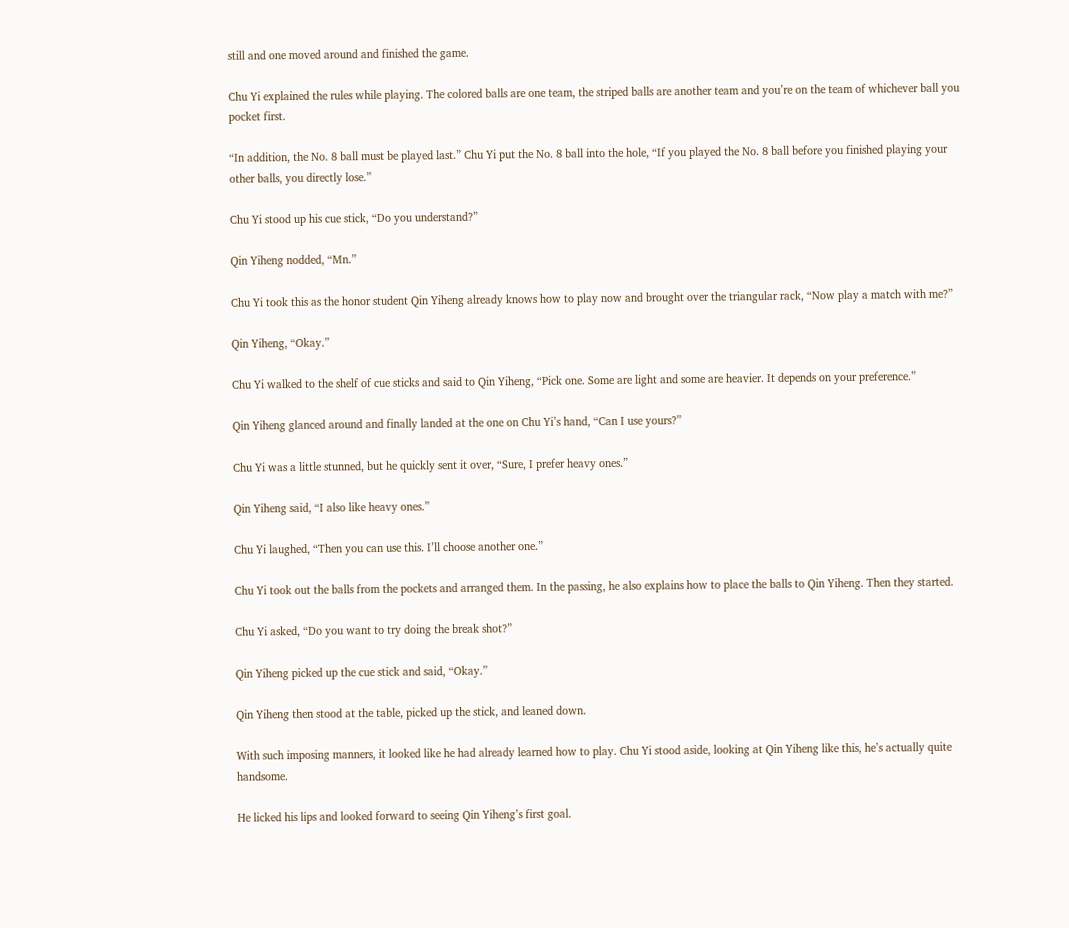still and one moved around and finished the game.

Chu Yi explained the rules while playing. The colored balls are one team, the striped balls are another team and you’re on the team of whichever ball you pocket first.

“In addition, the No. 8 ball must be played last.” Chu Yi put the No. 8 ball into the hole, “If you played the No. 8 ball before you finished playing your other balls, you directly lose.”

Chu Yi stood up his cue stick, “Do you understand?”

Qin Yiheng nodded, “Mn.”

Chu Yi took this as the honor student Qin Yiheng already knows how to play now and brought over the triangular rack, “Now play a match with me?”

Qin Yiheng, “Okay.”

Chu Yi walked to the shelf of cue sticks and said to Qin Yiheng, “Pick one. Some are light and some are heavier. It depends on your preference.”

Qin Yiheng glanced around and finally landed at the one on Chu Yi’s hand, “Can I use yours?”

Chu Yi was a little stunned, but he quickly sent it over, “Sure, I prefer heavy ones.”

Qin Yiheng said, “I also like heavy ones.”

Chu Yi laughed, “Then you can use this. I’ll choose another one.”

Chu Yi took out the balls from the pockets and arranged them. In the passing, he also explains how to place the balls to Qin Yiheng. Then they started.

Chu Yi asked, “Do you want to try doing the break shot?”

Qin Yiheng picked up the cue stick and said, “Okay.”

Qin Yiheng then stood at the table, picked up the stick, and leaned down.

With such imposing manners, it looked like he had already learned how to play. Chu Yi stood aside, looking at Qin Yiheng like this, he’s actually quite handsome.

He licked his lips and looked forward to seeing Qin Yiheng’s first goal.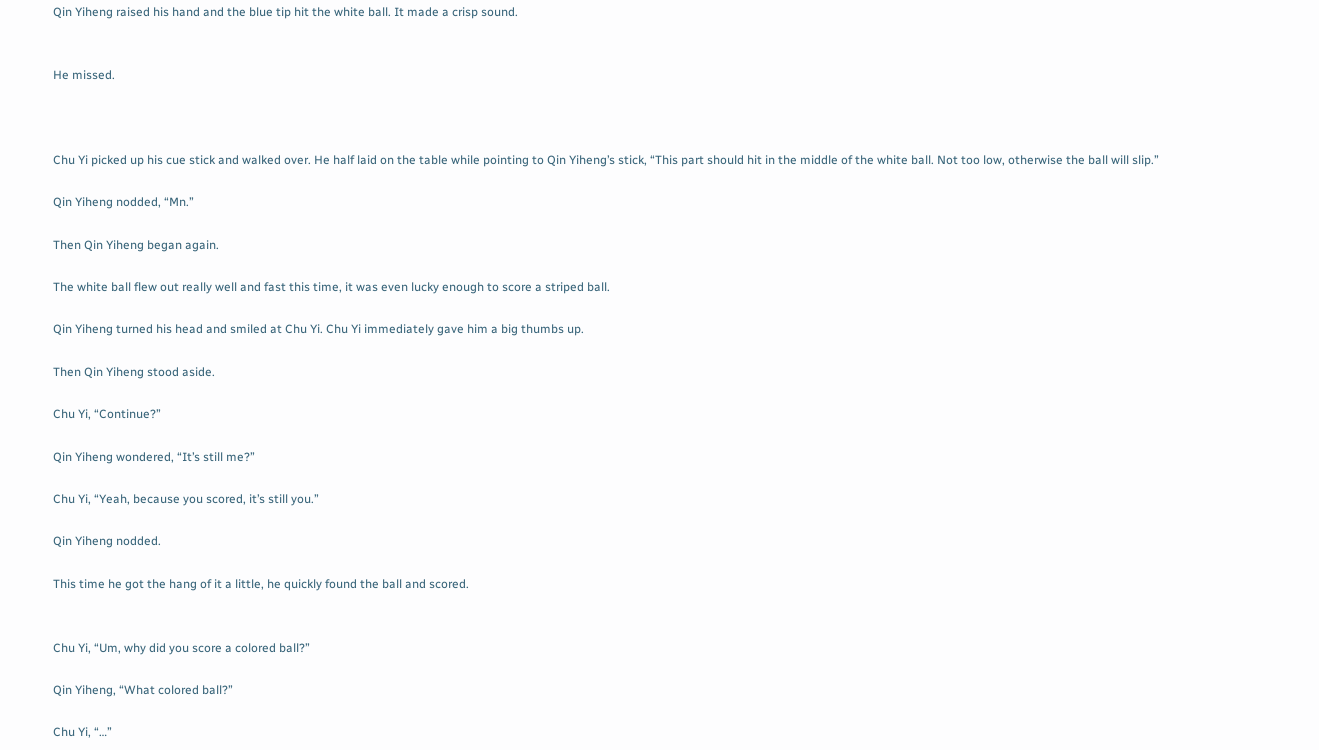Qin Yiheng raised his hand and the blue tip hit the white ball. It made a crisp sound.


He missed.



Chu Yi picked up his cue stick and walked over. He half laid on the table while pointing to Qin Yiheng’s stick, “This part should hit in the middle of the white ball. Not too low, otherwise the ball will slip.”

Qin Yiheng nodded, “Mn.”

Then Qin Yiheng began again.

The white ball flew out really well and fast this time, it was even lucky enough to score a striped ball.

Qin Yiheng turned his head and smiled at Chu Yi. Chu Yi immediately gave him a big thumbs up.

Then Qin Yiheng stood aside.

Chu Yi, “Continue?”

Qin Yiheng wondered, “It’s still me?”

Chu Yi, “Yeah, because you scored, it’s still you.”

Qin Yiheng nodded.

This time he got the hang of it a little, he quickly found the ball and scored.


Chu Yi, “Um, why did you score a colored ball?”

Qin Yiheng, “What colored ball?”

Chu Yi, “…”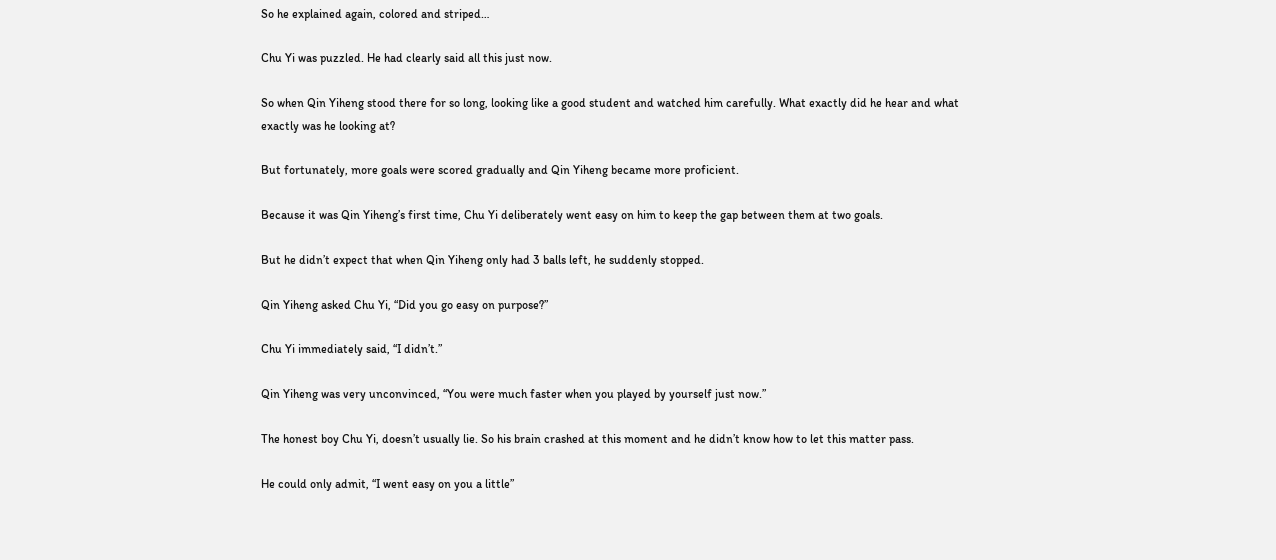So he explained again, colored and striped…

Chu Yi was puzzled. He had clearly said all this just now.

So when Qin Yiheng stood there for so long, looking like a good student and watched him carefully. What exactly did he hear and what exactly was he looking at?

But fortunately, more goals were scored gradually and Qin Yiheng became more proficient.

Because it was Qin Yiheng’s first time, Chu Yi deliberately went easy on him to keep the gap between them at two goals.

But he didn’t expect that when Qin Yiheng only had 3 balls left, he suddenly stopped.

Qin Yiheng asked Chu Yi, “Did you go easy on purpose?”

Chu Yi immediately said, “I didn’t.”

Qin Yiheng was very unconvinced, “You were much faster when you played by yourself just now.”

The honest boy Chu Yi, doesn’t usually lie. So his brain crashed at this moment and he didn’t know how to let this matter pass.

He could only admit, “I went easy on you a little”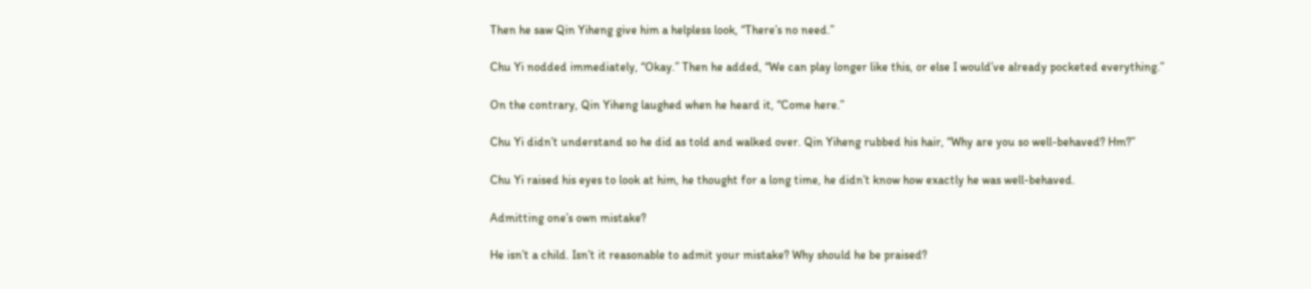Then he saw Qin Yiheng give him a helpless look, “There’s no need.”

Chu Yi nodded immediately, “Okay.” Then he added, “We can play longer like this, or else I would’ve already pocketed everything.”

On the contrary, Qin Yiheng laughed when he heard it, “Come here.”

Chu Yi didn’t understand so he did as told and walked over. Qin Yiheng rubbed his hair, “Why are you so well-behaved? Hm?”

Chu Yi raised his eyes to look at him, he thought for a long time, he didn’t know how exactly he was well-behaved.

Admitting one’s own mistake?

He isn’t a child. Isn’t it reasonable to admit your mistake? Why should he be praised?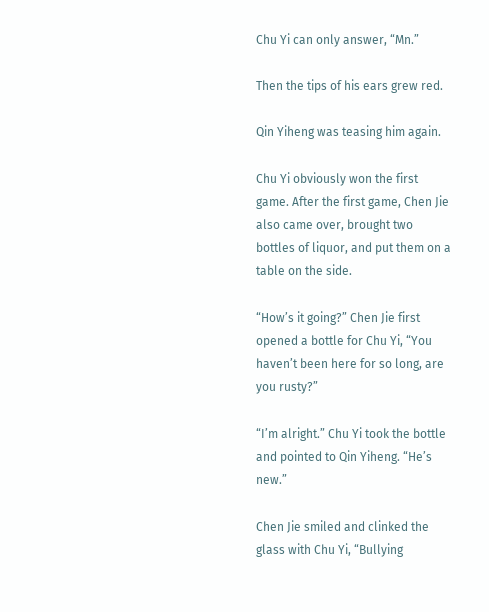Chu Yi can only answer, “Mn.”

Then the tips of his ears grew red.

Qin Yiheng was teasing him again.

Chu Yi obviously won the first game. After the first game, Chen Jie also came over, brought two bottles of liquor, and put them on a table on the side.

“How’s it going?” Chen Jie first opened a bottle for Chu Yi, “You haven’t been here for so long, are you rusty?”

“I’m alright.” Chu Yi took the bottle and pointed to Qin Yiheng. “He’s new.”

Chen Jie smiled and clinked the glass with Chu Yi, “Bullying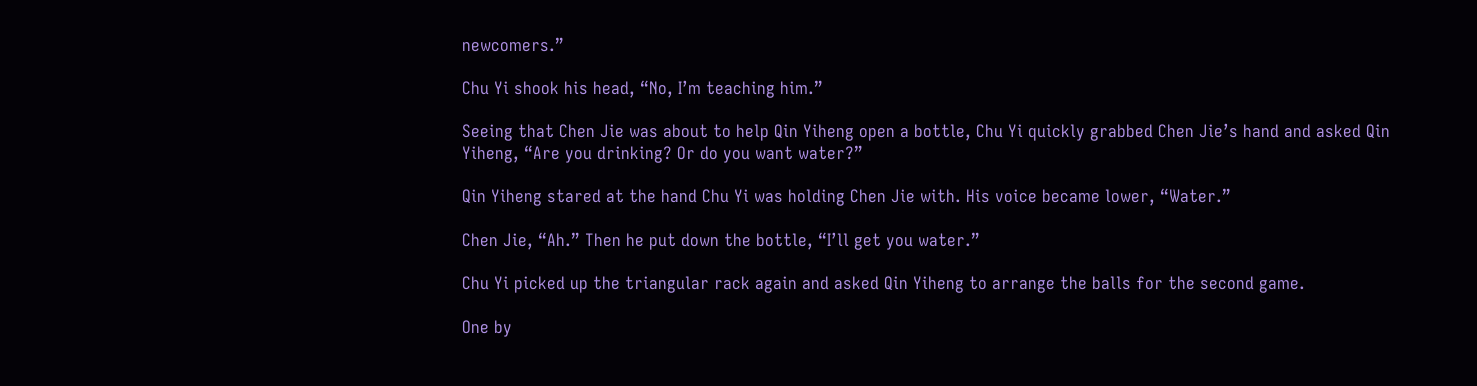newcomers.”

Chu Yi shook his head, “No, I’m teaching him.”

Seeing that Chen Jie was about to help Qin Yiheng open a bottle, Chu Yi quickly grabbed Chen Jie’s hand and asked Qin Yiheng, “Are you drinking? Or do you want water?”

Qin Yiheng stared at the hand Chu Yi was holding Chen Jie with. His voice became lower, “Water.”

Chen Jie, “Ah.” Then he put down the bottle, “I’ll get you water.”

Chu Yi picked up the triangular rack again and asked Qin Yiheng to arrange the balls for the second game.

One by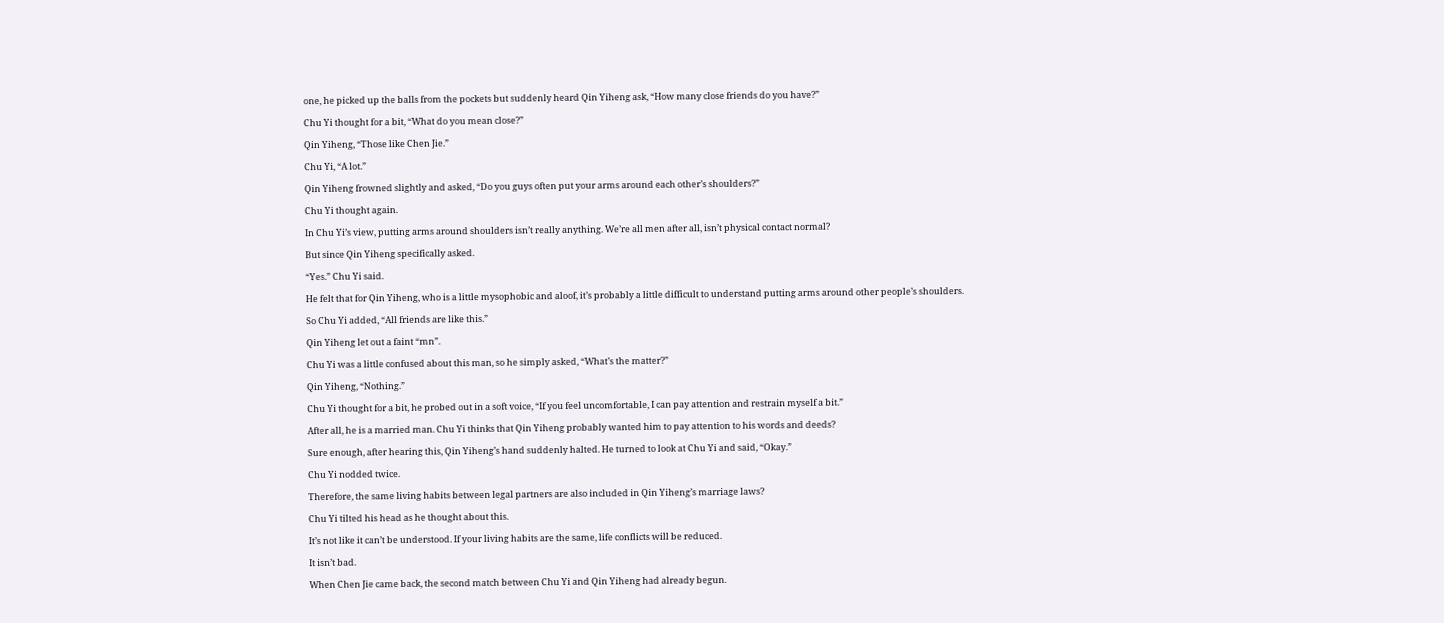one, he picked up the balls from the pockets but suddenly heard Qin Yiheng ask, “How many close friends do you have?”

Chu Yi thought for a bit, “What do you mean close?”

Qin Yiheng, “Those like Chen Jie.”

Chu Yi, “A lot.”

Qin Yiheng frowned slightly and asked, “Do you guys often put your arms around each other’s shoulders?”

Chu Yi thought again.

In Chu Yi’s view, putting arms around shoulders isn’t really anything. We’re all men after all, isn’t physical contact normal?

But since Qin Yiheng specifically asked.

“Yes.” Chu Yi said.

He felt that for Qin Yiheng, who is a little mysophobic and aloof, it’s probably a little difficult to understand putting arms around other people’s shoulders.

So Chu Yi added, “All friends are like this.”

Qin Yiheng let out a faint “mn”.

Chu Yi was a little confused about this man, so he simply asked, “What’s the matter?”

Qin Yiheng, “Nothing.”

Chu Yi thought for a bit, he probed out in a soft voice, “If you feel uncomfortable, I can pay attention and restrain myself a bit.”

After all, he is a married man. Chu Yi thinks that Qin Yiheng probably wanted him to pay attention to his words and deeds?

Sure enough, after hearing this, Qin Yiheng’s hand suddenly halted. He turned to look at Chu Yi and said, “Okay.”

Chu Yi nodded twice.

Therefore, the same living habits between legal partners are also included in Qin Yiheng’s marriage laws?

Chu Yi tilted his head as he thought about this.

It’s not like it can’t be understood. If your living habits are the same, life conflicts will be reduced.

It isn’t bad.

When Chen Jie came back, the second match between Chu Yi and Qin Yiheng had already begun.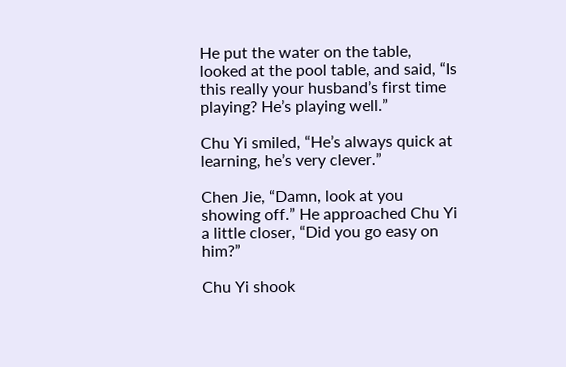He put the water on the table, looked at the pool table, and said, “Is this really your husband’s first time playing? He’s playing well.”

Chu Yi smiled, “He’s always quick at learning, he’s very clever.”

Chen Jie, “Damn, look at you showing off.” He approached Chu Yi a little closer, “Did you go easy on him?”

Chu Yi shook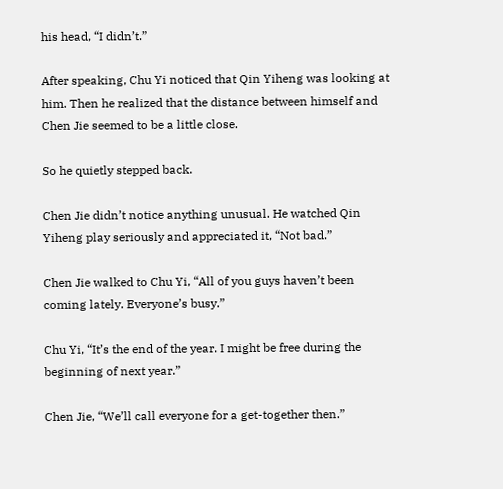his head, “I didn’t.”

After speaking, Chu Yi noticed that Qin Yiheng was looking at him. Then he realized that the distance between himself and Chen Jie seemed to be a little close.

So he quietly stepped back.

Chen Jie didn’t notice anything unusual. He watched Qin Yiheng play seriously and appreciated it, “Not bad.”

Chen Jie walked to Chu Yi, “All of you guys haven’t been coming lately. Everyone’s busy.”

Chu Yi, “It’s the end of the year. I might be free during the beginning of next year.”

Chen Jie, “We’ll call everyone for a get-together then.”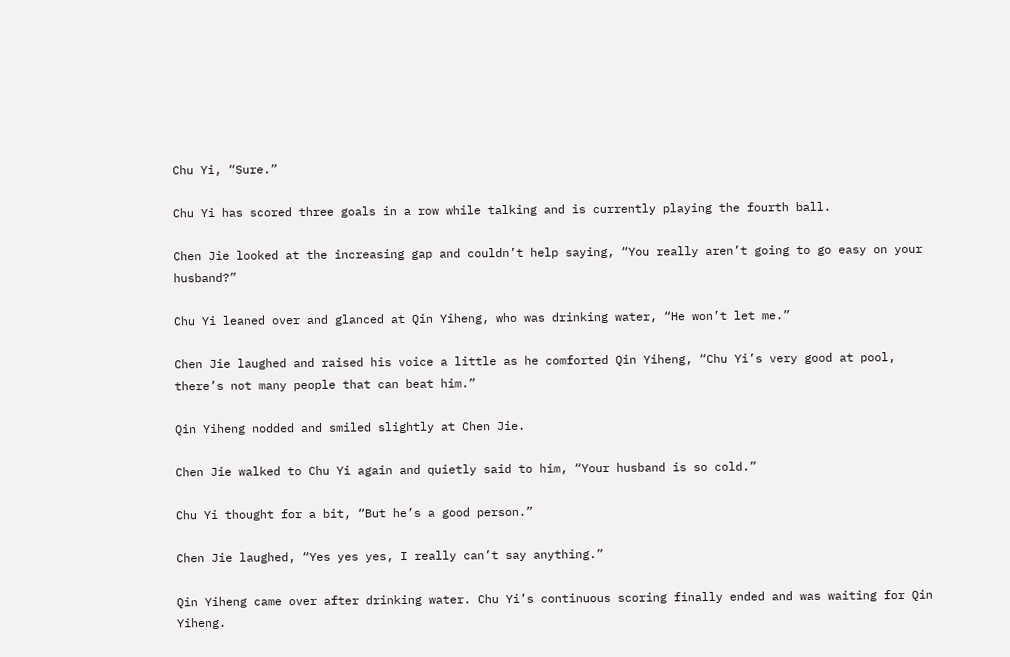Chu Yi, “Sure.”

Chu Yi has scored three goals in a row while talking and is currently playing the fourth ball.

Chen Jie looked at the increasing gap and couldn’t help saying, “You really aren’t going to go easy on your husband?”

Chu Yi leaned over and glanced at Qin Yiheng, who was drinking water, “He won’t let me.”

Chen Jie laughed and raised his voice a little as he comforted Qin Yiheng, “Chu Yi’s very good at pool, there’s not many people that can beat him.”

Qin Yiheng nodded and smiled slightly at Chen Jie.

Chen Jie walked to Chu Yi again and quietly said to him, “Your husband is so cold.”

Chu Yi thought for a bit, “But he’s a good person.”

Chen Jie laughed, “Yes yes yes, I really can’t say anything.”

Qin Yiheng came over after drinking water. Chu Yi’s continuous scoring finally ended and was waiting for Qin Yiheng.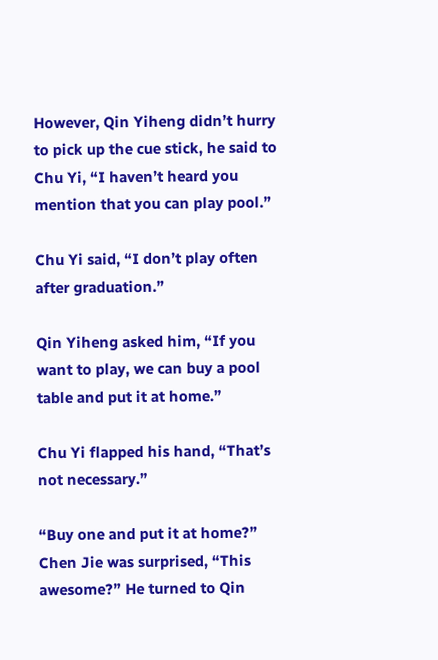However, Qin Yiheng didn’t hurry to pick up the cue stick, he said to Chu Yi, “I haven’t heard you mention that you can play pool.”

Chu Yi said, “I don’t play often after graduation.”

Qin Yiheng asked him, “If you want to play, we can buy a pool table and put it at home.”

Chu Yi flapped his hand, “That’s not necessary.”

“Buy one and put it at home?” Chen Jie was surprised, “This awesome?” He turned to Qin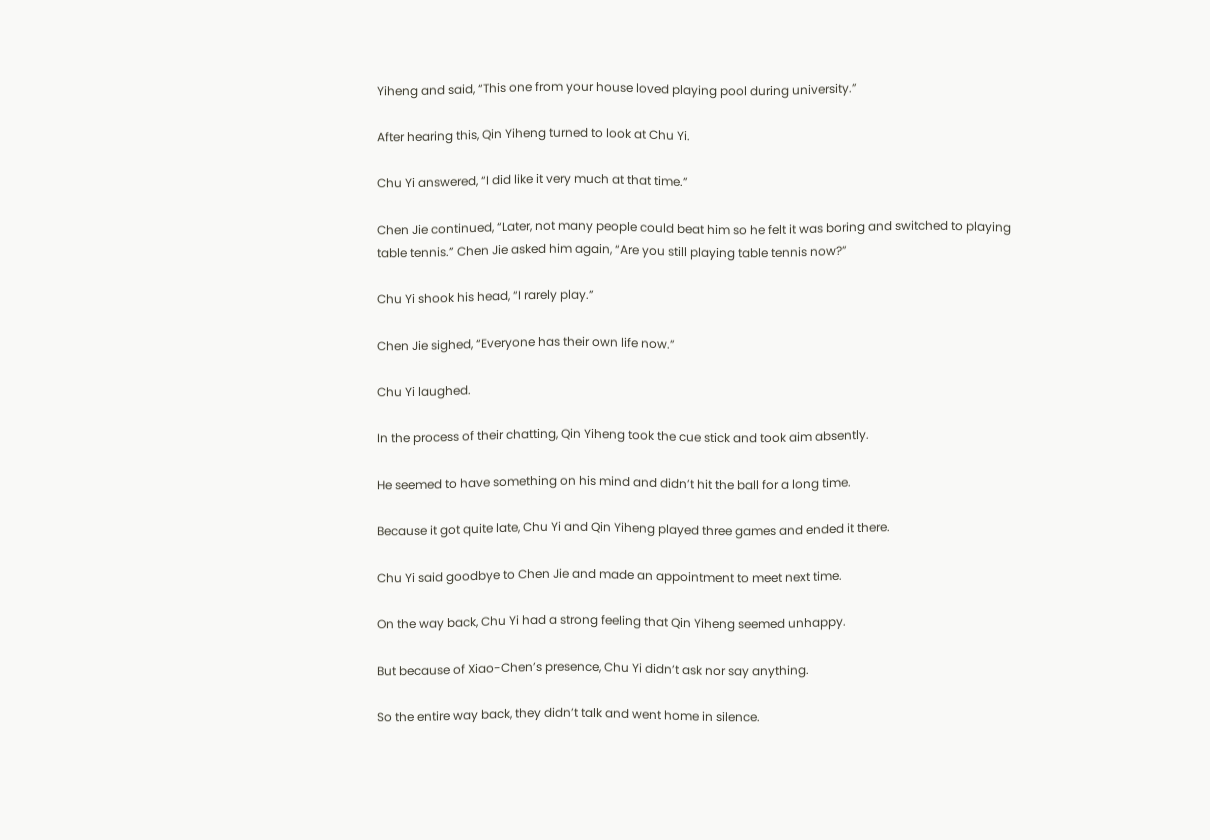Yiheng and said, “This one from your house loved playing pool during university.”

After hearing this, Qin Yiheng turned to look at Chu Yi.

Chu Yi answered, “I did like it very much at that time.”

Chen Jie continued, “Later, not many people could beat him so he felt it was boring and switched to playing table tennis.” Chen Jie asked him again, “Are you still playing table tennis now?”

Chu Yi shook his head, “I rarely play.”

Chen Jie sighed, “Everyone has their own life now.”

Chu Yi laughed.

In the process of their chatting, Qin Yiheng took the cue stick and took aim absently.

He seemed to have something on his mind and didn’t hit the ball for a long time.

Because it got quite late, Chu Yi and Qin Yiheng played three games and ended it there.

Chu Yi said goodbye to Chen Jie and made an appointment to meet next time.

On the way back, Chu Yi had a strong feeling that Qin Yiheng seemed unhappy.

But because of Xiao-Chen’s presence, Chu Yi didn’t ask nor say anything.

So the entire way back, they didn’t talk and went home in silence.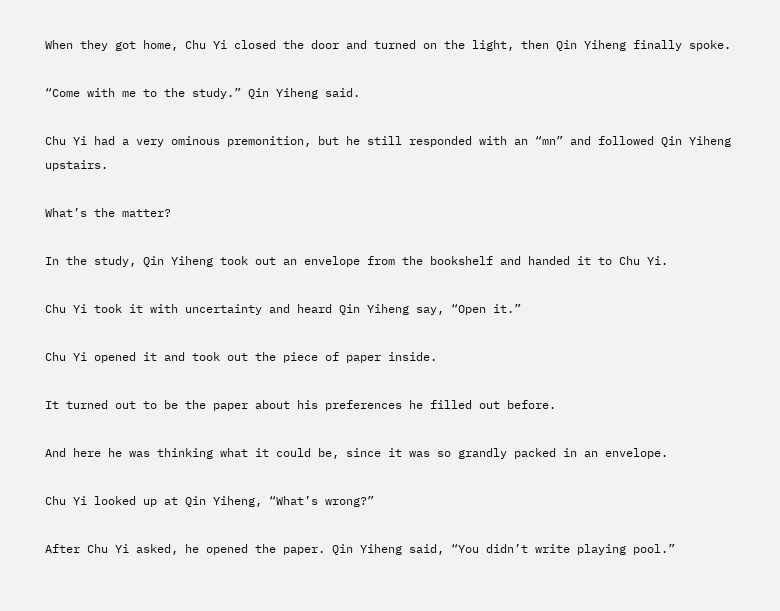When they got home, Chu Yi closed the door and turned on the light, then Qin Yiheng finally spoke.

“Come with me to the study.” Qin Yiheng said.

Chu Yi had a very ominous premonition, but he still responded with an “mn” and followed Qin Yiheng upstairs.

What’s the matter?

In the study, Qin Yiheng took out an envelope from the bookshelf and handed it to Chu Yi.

Chu Yi took it with uncertainty and heard Qin Yiheng say, “Open it.”

Chu Yi opened it and took out the piece of paper inside.

It turned out to be the paper about his preferences he filled out before.

And here he was thinking what it could be, since it was so grandly packed in an envelope.

Chu Yi looked up at Qin Yiheng, “What’s wrong?”

After Chu Yi asked, he opened the paper. Qin Yiheng said, “You didn’t write playing pool.”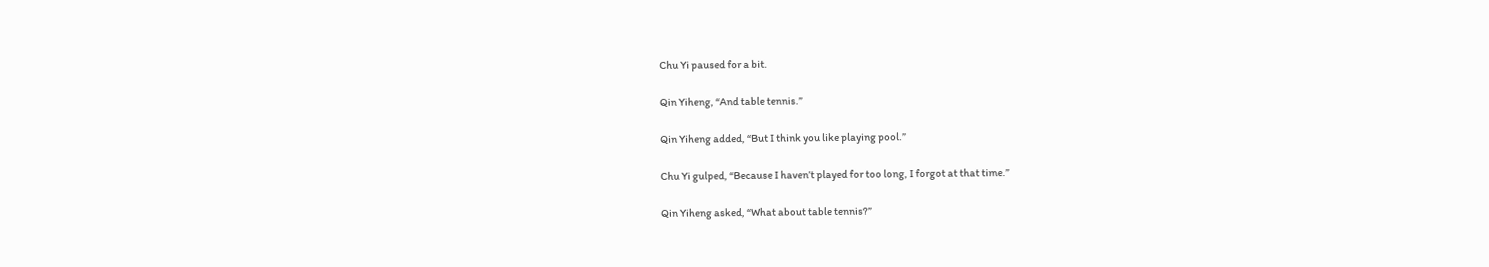Chu Yi paused for a bit.

Qin Yiheng, “And table tennis.”

Qin Yiheng added, “But I think you like playing pool.”

Chu Yi gulped, “Because I haven’t played for too long, I forgot at that time.”

Qin Yiheng asked, “What about table tennis?”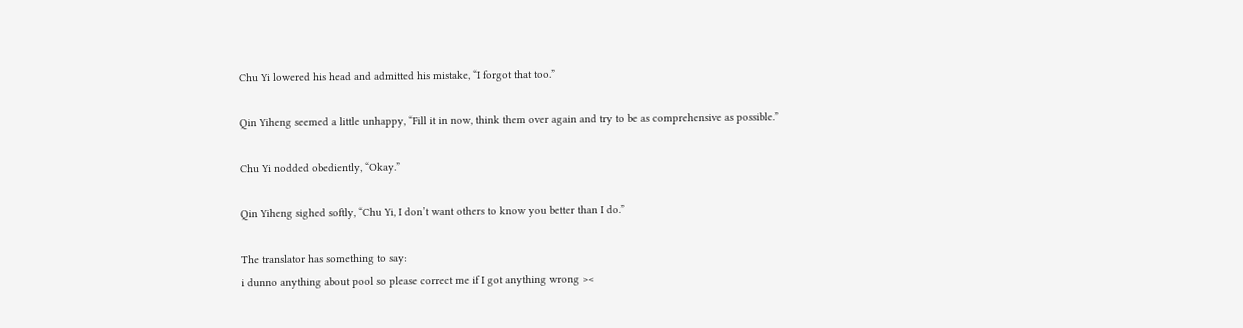Chu Yi lowered his head and admitted his mistake, “I forgot that too.”

Qin Yiheng seemed a little unhappy, “Fill it in now, think them over again and try to be as comprehensive as possible.”

Chu Yi nodded obediently, “Okay.”

Qin Yiheng sighed softly, “Chu Yi, I don’t want others to know you better than I do.”

The translator has something to say:
i dunno anything about pool so please correct me if I got anything wrong ><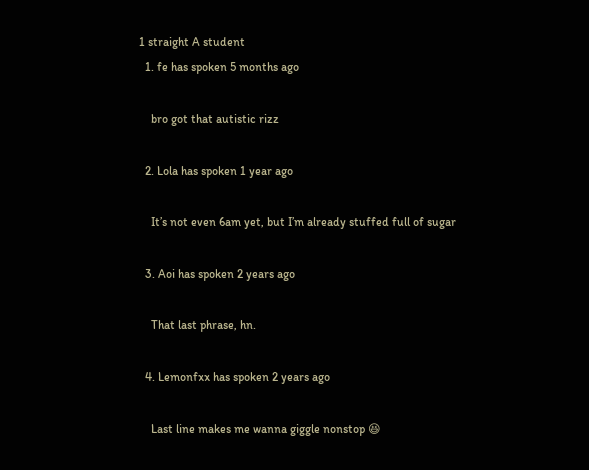1 straight A student
  1. fe has spoken 5 months ago

    bro got that autistic rizz

  2. Lola has spoken 1 year ago

    It’s not even 6am yet, but I’m already stuffed full of sugar

  3. Aoi has spoken 2 years ago

    That last phrase, hn.

  4. Lemonfxx has spoken 2 years ago

    Last line makes me wanna giggle nonstop 😆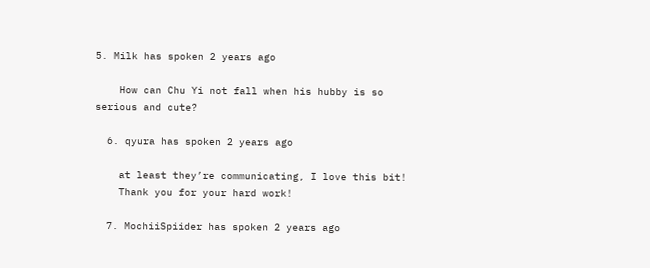5. Milk has spoken 2 years ago

    How can Chu Yi not fall when his hubby is so serious and cute?

  6. qyura has spoken 2 years ago

    at least they’re communicating, I love this bit!
    Thank you for your hard work!

  7. MochiiSpiider has spoken 2 years ago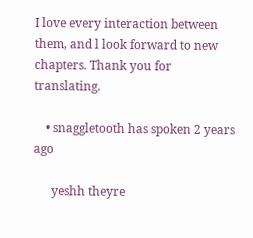I love every interaction between them, and l look forward to new chapters. Thank you for translating.

    • snaggletooth has spoken 2 years ago

      yeshh theyre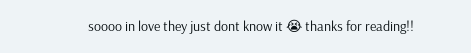soooo in love they just dont know it 😭 thanks for reading!!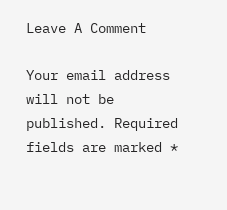Leave A Comment

Your email address will not be published. Required fields are marked *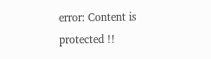error: Content is protected !!